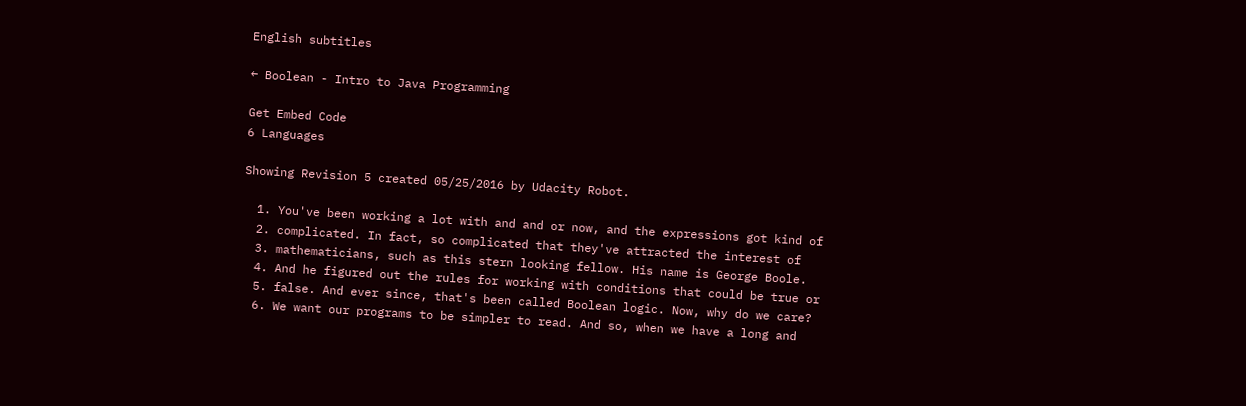English subtitles

← Boolean - Intro to Java Programming

Get Embed Code
6 Languages

Showing Revision 5 created 05/25/2016 by Udacity Robot.

  1. You've been working a lot with and and or now, and the expressions got kind of
  2. complicated. In fact, so complicated that they've attracted the interest of
  3. mathematicians, such as this stern looking fellow. His name is George Boole.
  4. And he figured out the rules for working with conditions that could be true or
  5. false. And ever since, that's been called Boolean logic. Now, why do we care?
  6. We want our programs to be simpler to read. And so, when we have a long and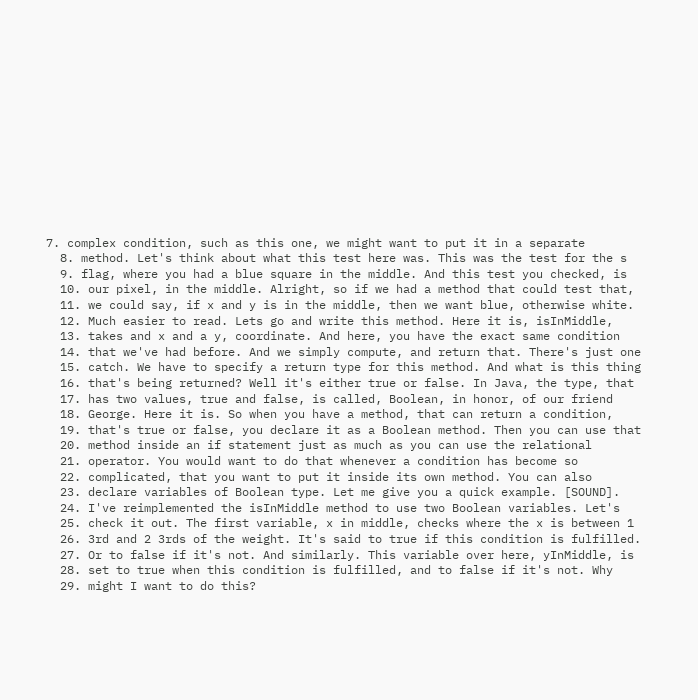7. complex condition, such as this one, we might want to put it in a separate
  8. method. Let's think about what this test here was. This was the test for the s
  9. flag, where you had a blue square in the middle. And this test you checked, is
  10. our pixel, in the middle. Alright, so if we had a method that could test that,
  11. we could say, if x and y is in the middle, then we want blue, otherwise white.
  12. Much easier to read. Lets go and write this method. Here it is, isInMiddle,
  13. takes and x and a y, coordinate. And here, you have the exact same condition
  14. that we've had before. And we simply compute, and return that. There's just one
  15. catch. We have to specify a return type for this method. And what is this thing
  16. that's being returned? Well it's either true or false. In Java, the type, that
  17. has two values, true and false, is called, Boolean, in honor, of our friend
  18. George. Here it is. So when you have a method, that can return a condition,
  19. that's true or false, you declare it as a Boolean method. Then you can use that
  20. method inside an if statement just as much as you can use the relational
  21. operator. You would want to do that whenever a condition has become so
  22. complicated, that you want to put it inside its own method. You can also
  23. declare variables of Boolean type. Let me give you a quick example. [SOUND].
  24. I've reimplemented the isInMiddle method to use two Boolean variables. Let's
  25. check it out. The first variable, x in middle, checks where the x is between 1
  26. 3rd and 2 3rds of the weight. It's said to true if this condition is fulfilled.
  27. Or to false if it's not. And similarly. This variable over here, yInMiddle, is
  28. set to true when this condition is fulfilled, and to false if it's not. Why
  29. might I want to do this?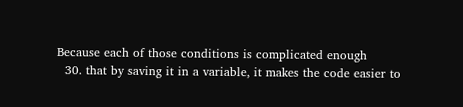Because each of those conditions is complicated enough
  30. that by saving it in a variable, it makes the code easier to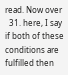read. Now over
  31. here, I say if both of these conditions are fulfilled then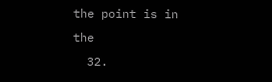the point is in the
  32.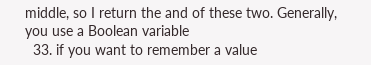middle, so I return the and of these two. Generally, you use a Boolean variable
  33. if you want to remember a value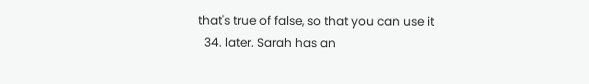that's true of false, so that you can use it
  34. later. Sarah has an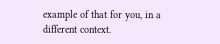example of that for you, in a different context.